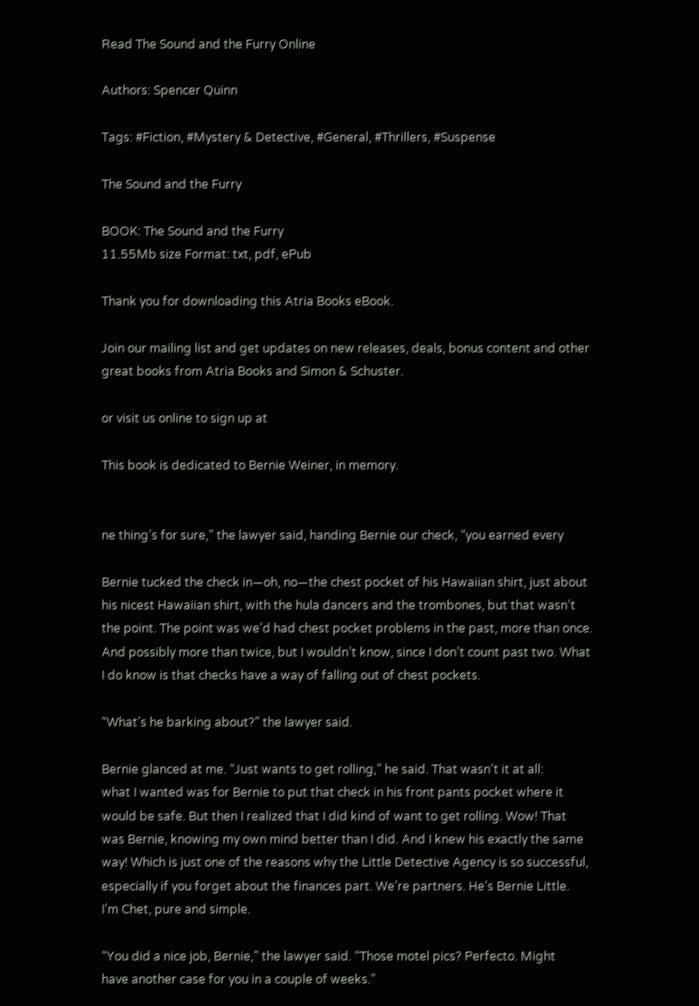Read The Sound and the Furry Online

Authors: Spencer Quinn

Tags: #Fiction, #Mystery & Detective, #General, #Thrillers, #Suspense

The Sound and the Furry

BOOK: The Sound and the Furry
11.55Mb size Format: txt, pdf, ePub

Thank you for downloading this Atria Books eBook.

Join our mailing list and get updates on new releases, deals, bonus content and other
great books from Atria Books and Simon & Schuster.

or visit us online to sign up at

This book is dedicated to Bernie Weiner, in memory.


ne thing’s for sure,” the lawyer said, handing Bernie our check, “you earned every

Bernie tucked the check in—oh, no—the chest pocket of his Hawaiian shirt, just about
his nicest Hawaiian shirt, with the hula dancers and the trombones, but that wasn’t
the point. The point was we’d had chest pocket problems in the past, more than once.
And possibly more than twice, but I wouldn’t know, since I don’t count past two. What
I do know is that checks have a way of falling out of chest pockets.

“What’s he barking about?” the lawyer said.

Bernie glanced at me. “Just wants to get rolling,” he said. That wasn’t it at all:
what I wanted was for Bernie to put that check in his front pants pocket where it
would be safe. But then I realized that I did kind of want to get rolling. Wow! That
was Bernie, knowing my own mind better than I did. And I knew his exactly the same
way! Which is just one of the reasons why the Little Detective Agency is so successful,
especially if you forget about the finances part. We’re partners. He’s Bernie Little.
I’m Chet, pure and simple.

“You did a nice job, Bernie,” the lawyer said. “Those motel pics? Perfecto. Might
have another case for you in a couple of weeks.”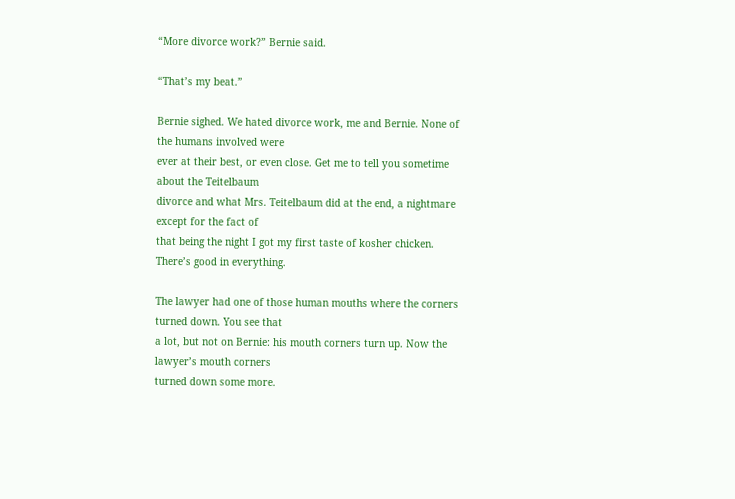“More divorce work?” Bernie said.

“That’s my beat.”

Bernie sighed. We hated divorce work, me and Bernie. None of the humans involved were
ever at their best, or even close. Get me to tell you sometime about the Teitelbaum
divorce and what Mrs. Teitelbaum did at the end, a nightmare except for the fact of
that being the night I got my first taste of kosher chicken. There’s good in everything.

The lawyer had one of those human mouths where the corners turned down. You see that
a lot, but not on Bernie: his mouth corners turn up. Now the lawyer’s mouth corners
turned down some more.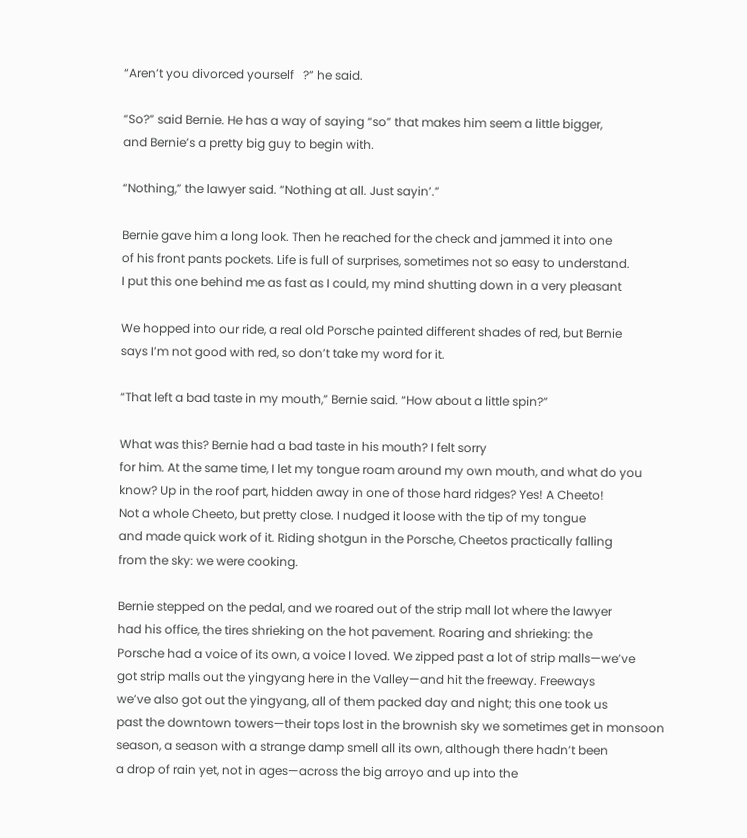“Aren’t you divorced yourself   ?” he said.

“So?” said Bernie. He has a way of saying “so” that makes him seem a little bigger,
and Bernie’s a pretty big guy to begin with.

“Nothing,” the lawyer said. “Nothing at all. Just sayin’.”

Bernie gave him a long look. Then he reached for the check and jammed it into one
of his front pants pockets. Life is full of surprises, sometimes not so easy to understand.
I put this one behind me as fast as I could, my mind shutting down in a very pleasant

We hopped into our ride, a real old Porsche painted different shades of red, but Bernie
says I’m not good with red, so don’t take my word for it.

“That left a bad taste in my mouth,” Bernie said. “How about a little spin?”

What was this? Bernie had a bad taste in his mouth? I felt sorry
for him. At the same time, I let my tongue roam around my own mouth, and what do you
know? Up in the roof part, hidden away in one of those hard ridges? Yes! A Cheeto!
Not a whole Cheeto, but pretty close. I nudged it loose with the tip of my tongue
and made quick work of it. Riding shotgun in the Porsche, Cheetos practically falling
from the sky: we were cooking.

Bernie stepped on the pedal, and we roared out of the strip mall lot where the lawyer
had his office, the tires shrieking on the hot pavement. Roaring and shrieking: the
Porsche had a voice of its own, a voice I loved. We zipped past a lot of strip malls—we’ve
got strip malls out the yingyang here in the Valley—and hit the freeway. Freeways
we’ve also got out the yingyang, all of them packed day and night; this one took us
past the downtown towers—their tops lost in the brownish sky we sometimes get in monsoon
season, a season with a strange damp smell all its own, although there hadn’t been
a drop of rain yet, not in ages—across the big arroyo and up into the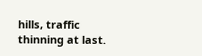hills, traffic
thinning at last.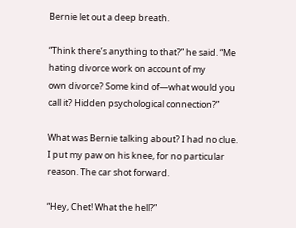Bernie let out a deep breath.

“Think there’s anything to that?” he said. “Me hating divorce work on account of my
own divorce? Some kind of—what would you call it? Hidden psychological connection?”

What was Bernie talking about? I had no clue. I put my paw on his knee, for no particular
reason. The car shot forward.

“Hey, Chet! What the hell?”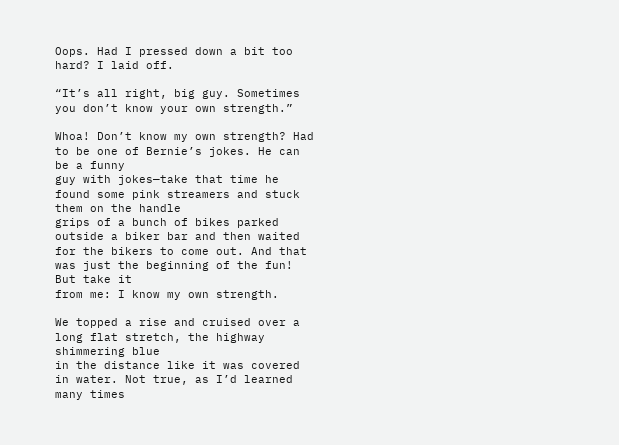Oops. Had I pressed down a bit too hard? I laid off.

“It’s all right, big guy. Sometimes you don’t know your own strength.”

Whoa! Don’t know my own strength? Had to be one of Bernie’s jokes. He can be a funny
guy with jokes—take that time he found some pink streamers and stuck them on the handle
grips of a bunch of bikes parked outside a biker bar and then waited
for the bikers to come out. And that was just the beginning of the fun! But take it
from me: I know my own strength.

We topped a rise and cruised over a long flat stretch, the highway shimmering blue
in the distance like it was covered in water. Not true, as I’d learned many times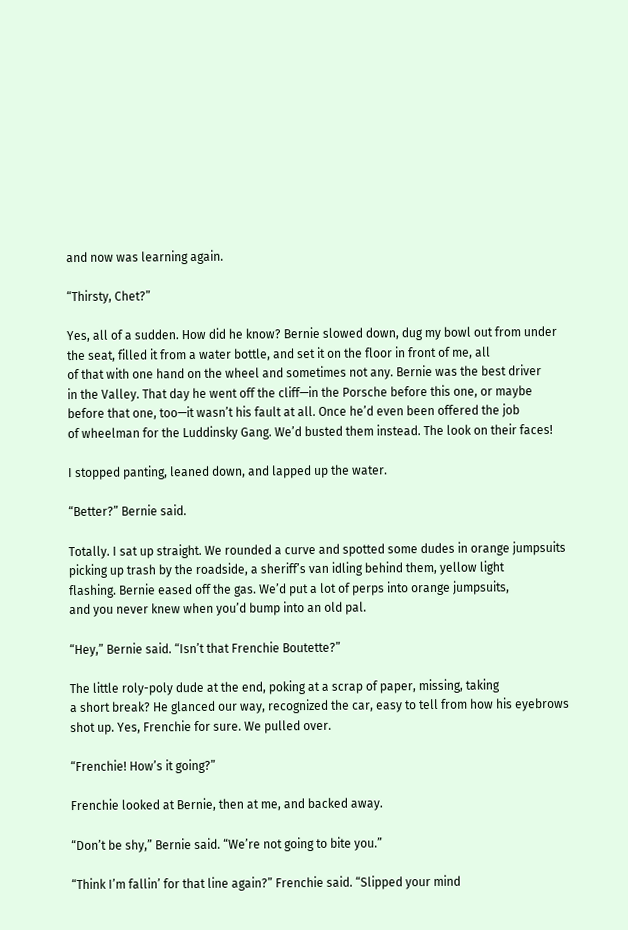and now was learning again.

“Thirsty, Chet?”

Yes, all of a sudden. How did he know? Bernie slowed down, dug my bowl out from under
the seat, filled it from a water bottle, and set it on the floor in front of me, all
of that with one hand on the wheel and sometimes not any. Bernie was the best driver
in the Valley. That day he went off the cliff—in the Porsche before this one, or maybe
before that one, too—it wasn’t his fault at all. Once he’d even been offered the job
of wheelman for the Luddinsky Gang. We’d busted them instead. The look on their faces!

I stopped panting, leaned down, and lapped up the water.

“Better?” Bernie said.

Totally. I sat up straight. We rounded a curve and spotted some dudes in orange jumpsuits
picking up trash by the roadside, a sheriff’s van idling behind them, yellow light
flashing. Bernie eased off the gas. We’d put a lot of perps into orange jumpsuits,
and you never knew when you’d bump into an old pal.

“Hey,” Bernie said. “Isn’t that Frenchie Boutette?”

The little roly-poly dude at the end, poking at a scrap of paper, missing, taking
a short break? He glanced our way, recognized the car, easy to tell from how his eyebrows
shot up. Yes, Frenchie for sure. We pulled over.

“Frenchie! How’s it going?”

Frenchie looked at Bernie, then at me, and backed away.

“Don’t be shy,” Bernie said. “We’re not going to bite you.”

“Think I’m fallin’ for that line again?” Frenchie said. “Slipped your mind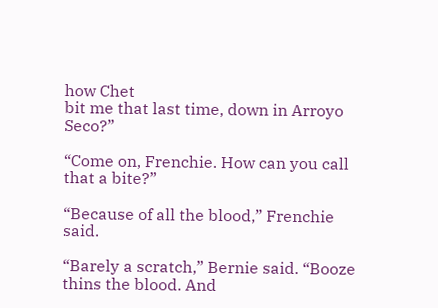how Chet
bit me that last time, down in Arroyo Seco?”

“Come on, Frenchie. How can you call that a bite?”

“Because of all the blood,” Frenchie said.

“Barely a scratch,” Bernie said. “Booze thins the blood. And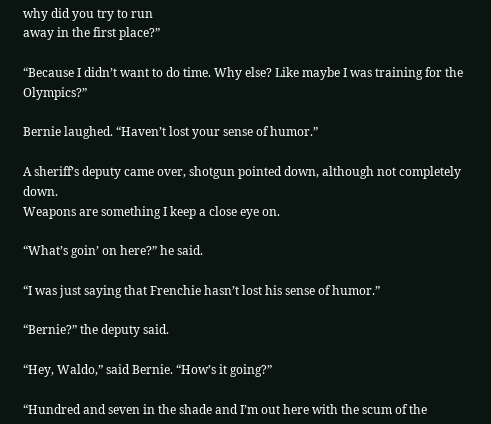why did you try to run
away in the first place?”

“Because I didn’t want to do time. Why else? Like maybe I was training for the Olympics?”

Bernie laughed. “Haven’t lost your sense of humor.”

A sheriff’s deputy came over, shotgun pointed down, although not completely down.
Weapons are something I keep a close eye on.

“What’s goin’ on here?” he said.

“I was just saying that Frenchie hasn’t lost his sense of humor.”

“Bernie?” the deputy said.

“Hey, Waldo,” said Bernie. “How’s it going?”

“Hundred and seven in the shade and I’m out here with the scum of the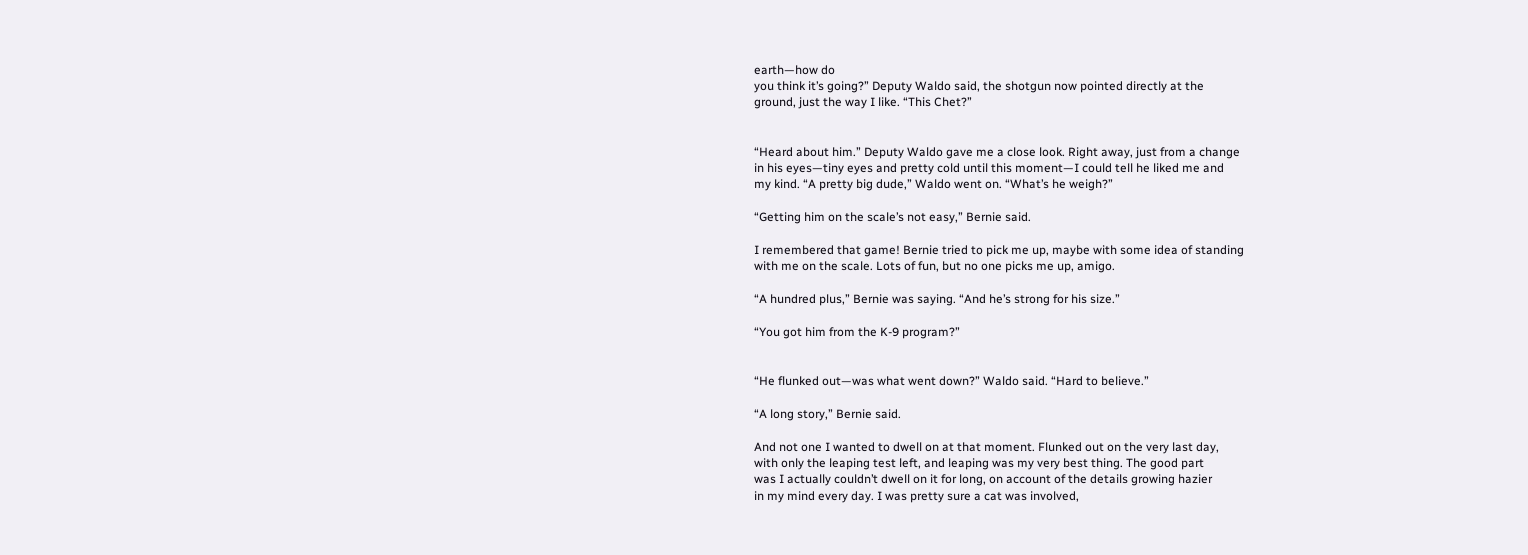earth—how do
you think it’s going?” Deputy Waldo said, the shotgun now pointed directly at the
ground, just the way I like. “This Chet?”


“Heard about him.” Deputy Waldo gave me a close look. Right away, just from a change
in his eyes—tiny eyes and pretty cold until this moment—I could tell he liked me and
my kind. “A pretty big dude,” Waldo went on. “What’s he weigh?”

“Getting him on the scale’s not easy,” Bernie said.

I remembered that game! Bernie tried to pick me up, maybe with some idea of standing
with me on the scale. Lots of fun, but no one picks me up, amigo.

“A hundred plus,” Bernie was saying. “And he’s strong for his size.”

“You got him from the K-9 program?”


“He flunked out—was what went down?” Waldo said. “Hard to believe.”

“A long story,” Bernie said.

And not one I wanted to dwell on at that moment. Flunked out on the very last day,
with only the leaping test left, and leaping was my very best thing. The good part
was I actually couldn’t dwell on it for long, on account of the details growing hazier
in my mind every day. I was pretty sure a cat was involved,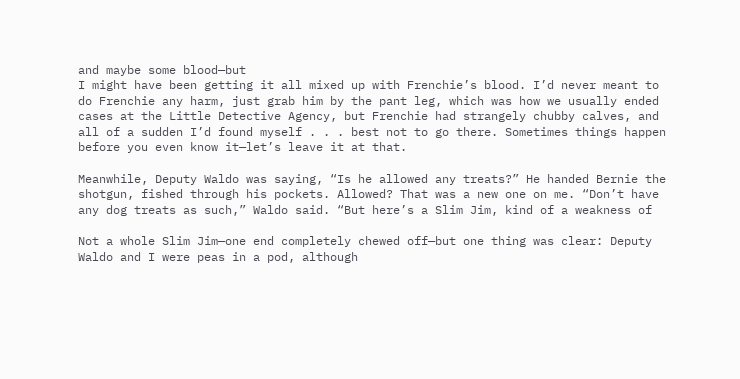and maybe some blood—but
I might have been getting it all mixed up with Frenchie’s blood. I’d never meant to
do Frenchie any harm, just grab him by the pant leg, which was how we usually ended
cases at the Little Detective Agency, but Frenchie had strangely chubby calves, and
all of a sudden I’d found myself . . . best not to go there. Sometimes things happen
before you even know it—let’s leave it at that.

Meanwhile, Deputy Waldo was saying, “Is he allowed any treats?” He handed Bernie the
shotgun, fished through his pockets. Allowed? That was a new one on me. “Don’t have
any dog treats as such,” Waldo said. “But here’s a Slim Jim, kind of a weakness of

Not a whole Slim Jim—one end completely chewed off—but one thing was clear: Deputy
Waldo and I were peas in a pod, although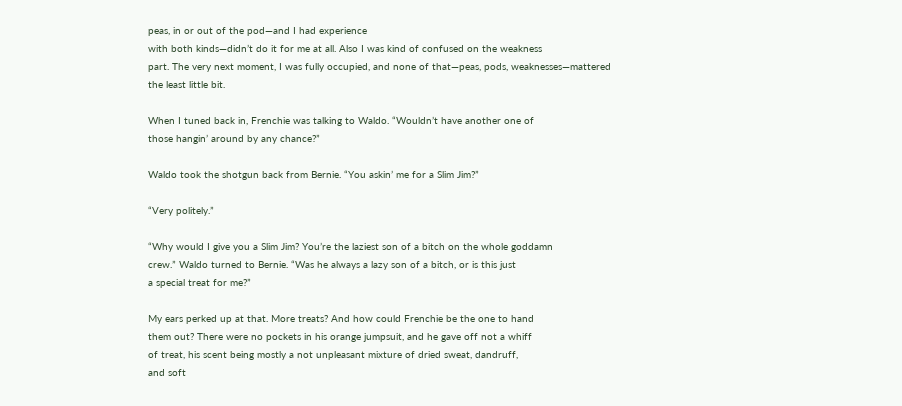peas, in or out of the pod—and I had experience
with both kinds—didn’t do it for me at all. Also I was kind of confused on the weakness
part. The very next moment, I was fully occupied, and none of that—peas, pods, weaknesses—mattered
the least little bit.

When I tuned back in, Frenchie was talking to Waldo. “Wouldn’t have another one of
those hangin’ around by any chance?”

Waldo took the shotgun back from Bernie. “You askin’ me for a Slim Jim?”

“Very politely.”

“Why would I give you a Slim Jim? You’re the laziest son of a bitch on the whole goddamn
crew.” Waldo turned to Bernie. “Was he always a lazy son of a bitch, or is this just
a special treat for me?”

My ears perked up at that. More treats? And how could Frenchie be the one to hand
them out? There were no pockets in his orange jumpsuit, and he gave off not a whiff
of treat, his scent being mostly a not unpleasant mixture of dried sweat, dandruff,
and soft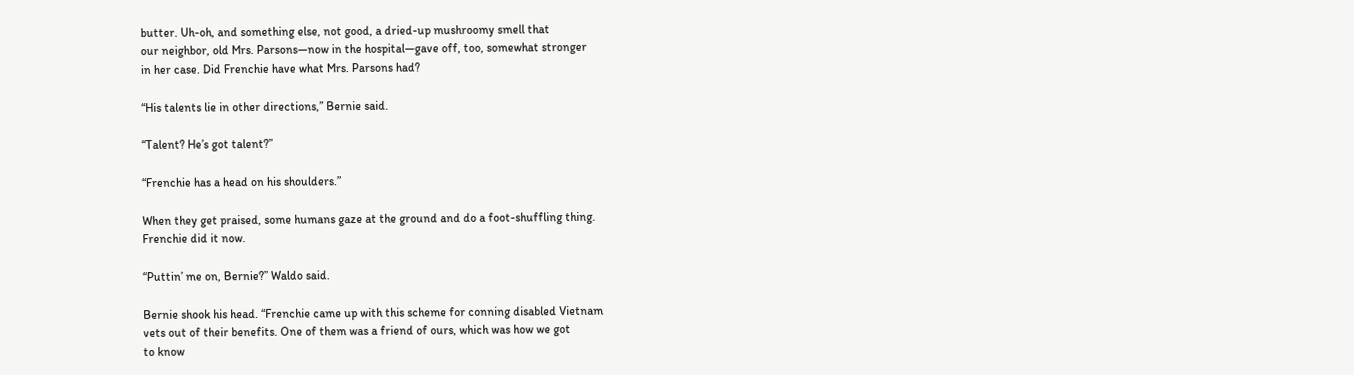butter. Uh-oh, and something else, not good, a dried-up mushroomy smell that
our neighbor, old Mrs. Parsons—now in the hospital—gave off, too, somewhat stronger
in her case. Did Frenchie have what Mrs. Parsons had?

“His talents lie in other directions,” Bernie said.

“Talent? He’s got talent?”

“Frenchie has a head on his shoulders.”

When they get praised, some humans gaze at the ground and do a foot-shuffling thing.
Frenchie did it now.

“Puttin’ me on, Bernie?” Waldo said.

Bernie shook his head. “Frenchie came up with this scheme for conning disabled Vietnam
vets out of their benefits. One of them was a friend of ours, which was how we got
to know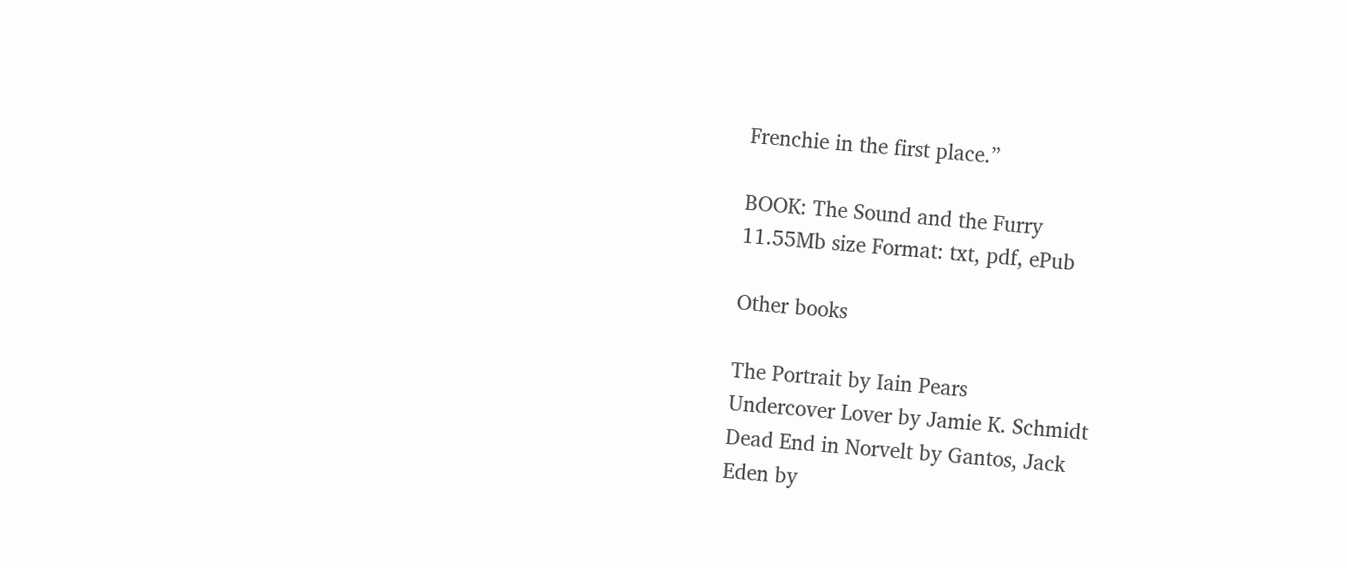Frenchie in the first place.”

BOOK: The Sound and the Furry
11.55Mb size Format: txt, pdf, ePub

Other books

The Portrait by Iain Pears
Undercover Lover by Jamie K. Schmidt
Dead End in Norvelt by Gantos, Jack
Eden by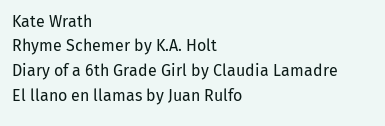Kate Wrath
Rhyme Schemer by K.A. Holt
Diary of a 6th Grade Girl by Claudia Lamadre
El llano en llamas by Juan Rulfo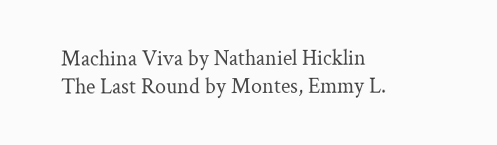Machina Viva by Nathaniel Hicklin
The Last Round by Montes, Emmy L.